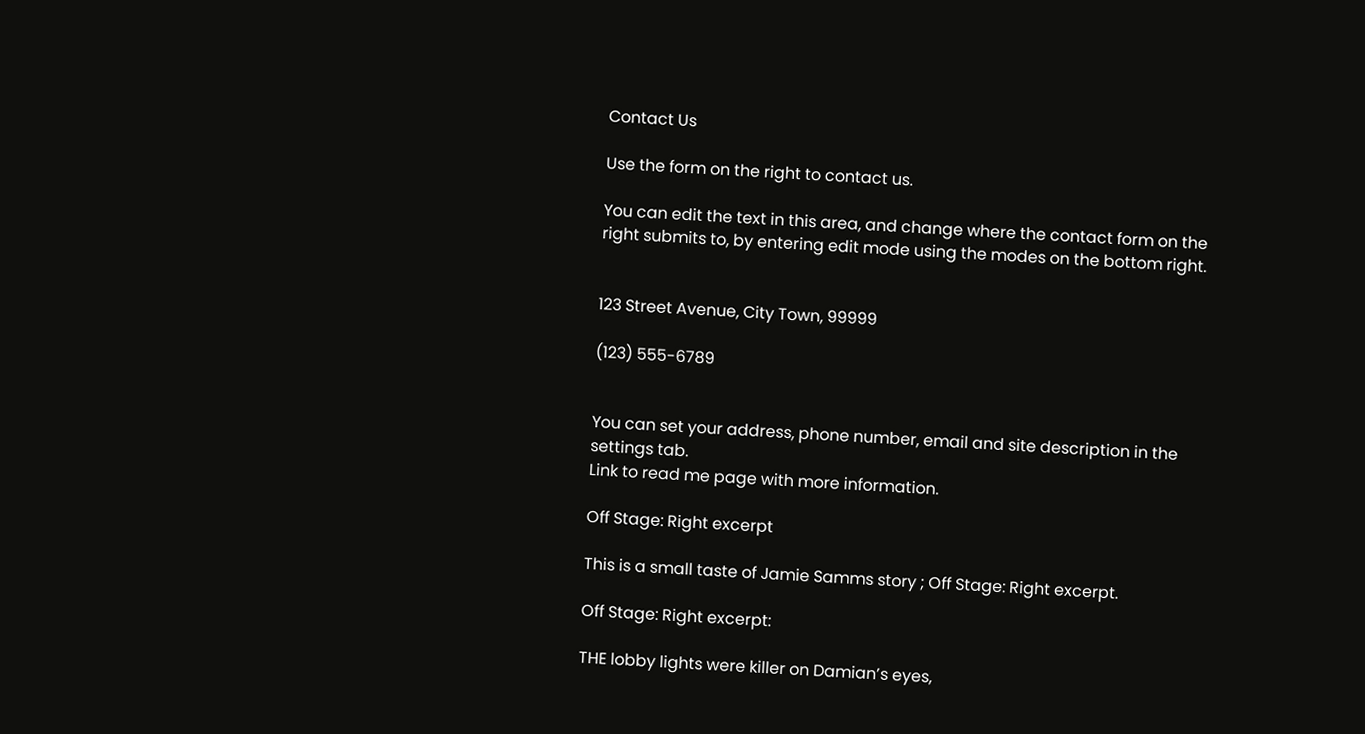Contact Us

Use the form on the right to contact us.

You can edit the text in this area, and change where the contact form on the right submits to, by entering edit mode using the modes on the bottom right.


123 Street Avenue, City Town, 99999

(123) 555-6789


You can set your address, phone number, email and site description in the settings tab.
Link to read me page with more information.

Off Stage: Right excerpt

This is a small taste of Jamie Samms story ; Off Stage: Right excerpt.

Off Stage: Right excerpt:

THE lobby lights were killer on Damian’s eyes,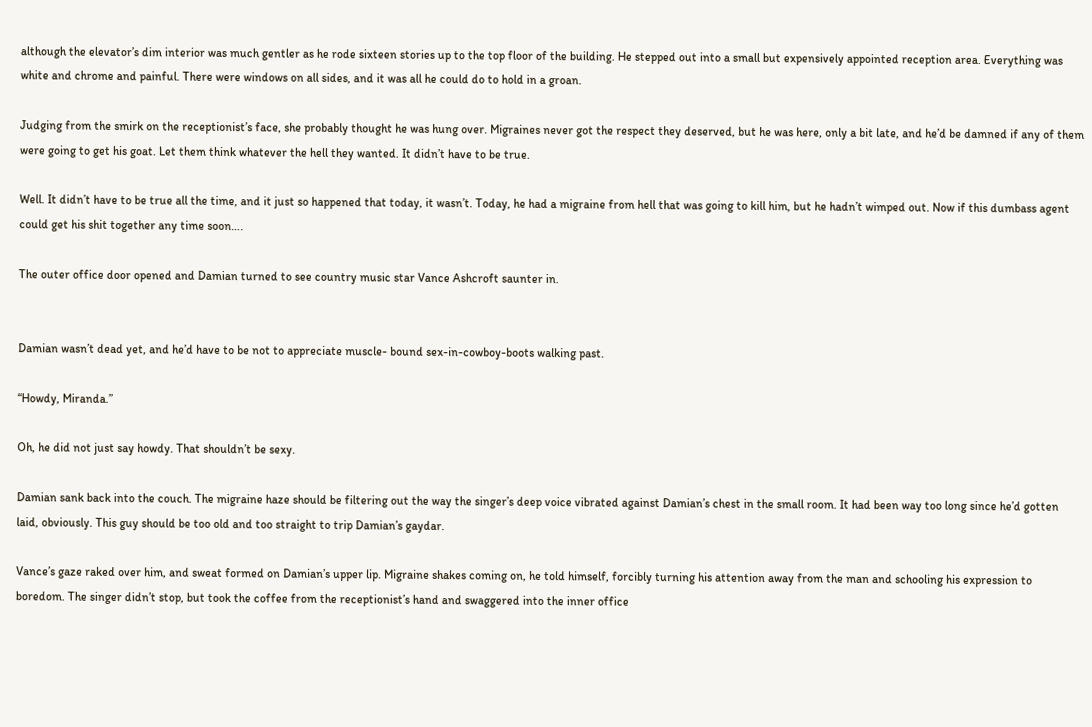although the elevator’s dim interior was much gentler as he rode sixteen stories up to the top floor of the building. He stepped out into a small but expensively appointed reception area. Everything was white and chrome and painful. There were windows on all sides, and it was all he could do to hold in a groan.

Judging from the smirk on the receptionist’s face, she probably thought he was hung over. Migraines never got the respect they deserved, but he was here, only a bit late, and he’d be damned if any of them were going to get his goat. Let them think whatever the hell they wanted. It didn’t have to be true.

Well. It didn’t have to be true all the time, and it just so happened that today, it wasn’t. Today, he had a migraine from hell that was going to kill him, but he hadn’t wimped out. Now if this dumbass agent could get his shit together any time soon….

The outer office door opened and Damian turned to see country music star Vance Ashcroft saunter in.


Damian wasn’t dead yet, and he’d have to be not to appreciate muscle- bound sex-in-cowboy-boots walking past.

“Howdy, Miranda.”

Oh, he did not just say howdy. That shouldn’t be sexy.

Damian sank back into the couch. The migraine haze should be filtering out the way the singer’s deep voice vibrated against Damian’s chest in the small room. It had been way too long since he’d gotten laid, obviously. This guy should be too old and too straight to trip Damian’s gaydar.

Vance’s gaze raked over him, and sweat formed on Damian’s upper lip. Migraine shakes coming on, he told himself, forcibly turning his attention away from the man and schooling his expression to boredom. The singer didn’t stop, but took the coffee from the receptionist’s hand and swaggered into the inner office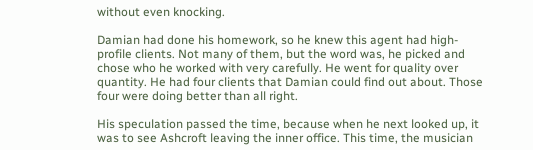without even knocking.

Damian had done his homework, so he knew this agent had high- profile clients. Not many of them, but the word was, he picked and chose who he worked with very carefully. He went for quality over quantity. He had four clients that Damian could find out about. Those four were doing better than all right.

His speculation passed the time, because when he next looked up, it was to see Ashcroft leaving the inner office. This time, the musician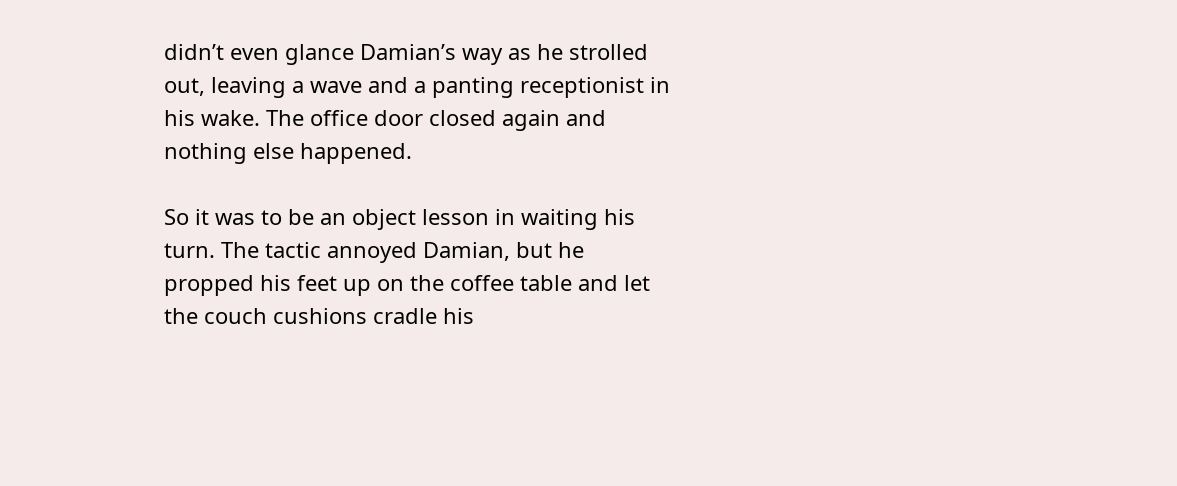didn’t even glance Damian’s way as he strolled out, leaving a wave and a panting receptionist in his wake. The office door closed again and nothing else happened.

So it was to be an object lesson in waiting his turn. The tactic annoyed Damian, but he propped his feet up on the coffee table and let the couch cushions cradle his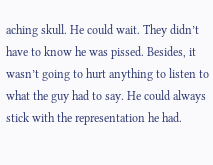aching skull. He could wait. They didn’t have to know he was pissed. Besides, it wasn’t going to hurt anything to listen to what the guy had to say. He could always stick with the representation he had.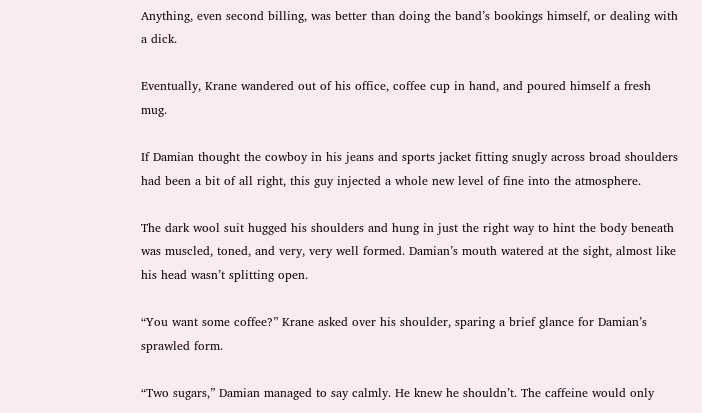Anything, even second billing, was better than doing the band’s bookings himself, or dealing with a dick.

Eventually, Krane wandered out of his office, coffee cup in hand, and poured himself a fresh mug.

If Damian thought the cowboy in his jeans and sports jacket fitting snugly across broad shoulders had been a bit of all right, this guy injected a whole new level of fine into the atmosphere.

The dark wool suit hugged his shoulders and hung in just the right way to hint the body beneath was muscled, toned, and very, very well formed. Damian’s mouth watered at the sight, almost like his head wasn’t splitting open.

“You want some coffee?” Krane asked over his shoulder, sparing a brief glance for Damian’s sprawled form.

“Two sugars,” Damian managed to say calmly. He knew he shouldn’t. The caffeine would only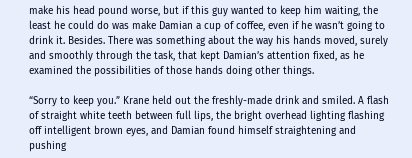make his head pound worse, but if this guy wanted to keep him waiting, the least he could do was make Damian a cup of coffee, even if he wasn’t going to drink it. Besides. There was something about the way his hands moved, surely and smoothly through the task, that kept Damian’s attention fixed, as he examined the possibilities of those hands doing other things.

“Sorry to keep you.” Krane held out the freshly-made drink and smiled. A flash of straight white teeth between full lips, the bright overhead lighting flashing off intelligent brown eyes, and Damian found himself straightening and pushing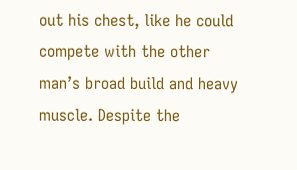out his chest, like he could compete with the other man’s broad build and heavy muscle. Despite the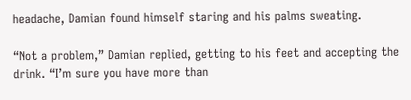headache, Damian found himself staring and his palms sweating.

“Not a problem,” Damian replied, getting to his feet and accepting the drink. “I’m sure you have more than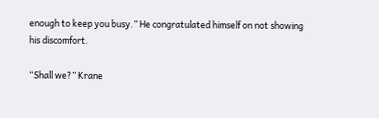enough to keep you busy.” He congratulated himself on not showing his discomfort.

“Shall we?” Krane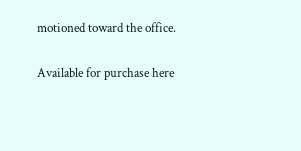motioned toward the office.

Available for purchase here